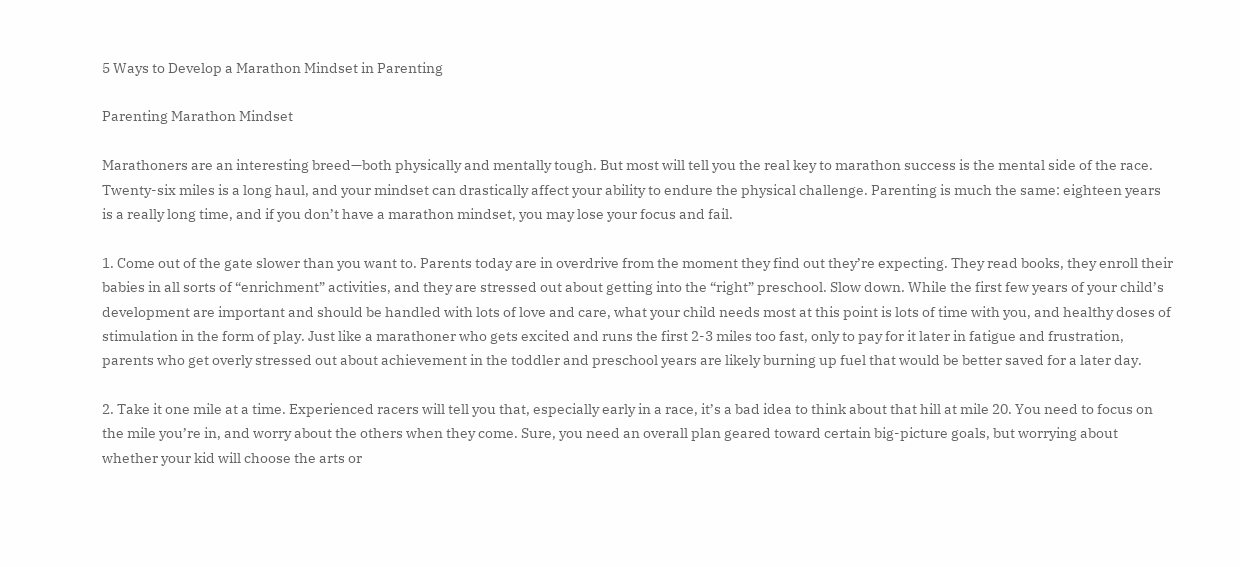5 Ways to Develop a Marathon Mindset in Parenting

Parenting Marathon Mindset

Marathoners are an interesting breed—both physically and mentally tough. But most will tell you the real key to marathon success is the mental side of the race. Twenty-six miles is a long haul, and your mindset can drastically affect your ability to endure the physical challenge. Parenting is much the same: eighteen years is a really long time, and if you don’t have a marathon mindset, you may lose your focus and fail.

1. Come out of the gate slower than you want to. Parents today are in overdrive from the moment they find out they’re expecting. They read books, they enroll their babies in all sorts of “enrichment” activities, and they are stressed out about getting into the “right” preschool. Slow down. While the first few years of your child’s development are important and should be handled with lots of love and care, what your child needs most at this point is lots of time with you, and healthy doses of stimulation in the form of play. Just like a marathoner who gets excited and runs the first 2-3 miles too fast, only to pay for it later in fatigue and frustration, parents who get overly stressed out about achievement in the toddler and preschool years are likely burning up fuel that would be better saved for a later day.

2. Take it one mile at a time. Experienced racers will tell you that, especially early in a race, it’s a bad idea to think about that hill at mile 20. You need to focus on the mile you’re in, and worry about the others when they come. Sure, you need an overall plan geared toward certain big-picture goals, but worrying about whether your kid will choose the arts or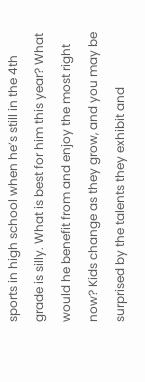sports in high school when he’s still in the 4th grade is silly. What is best for him this year? What would he benefit from and enjoy the most right now? Kids change as they grow, and you may be surprised by the talents they exhibit and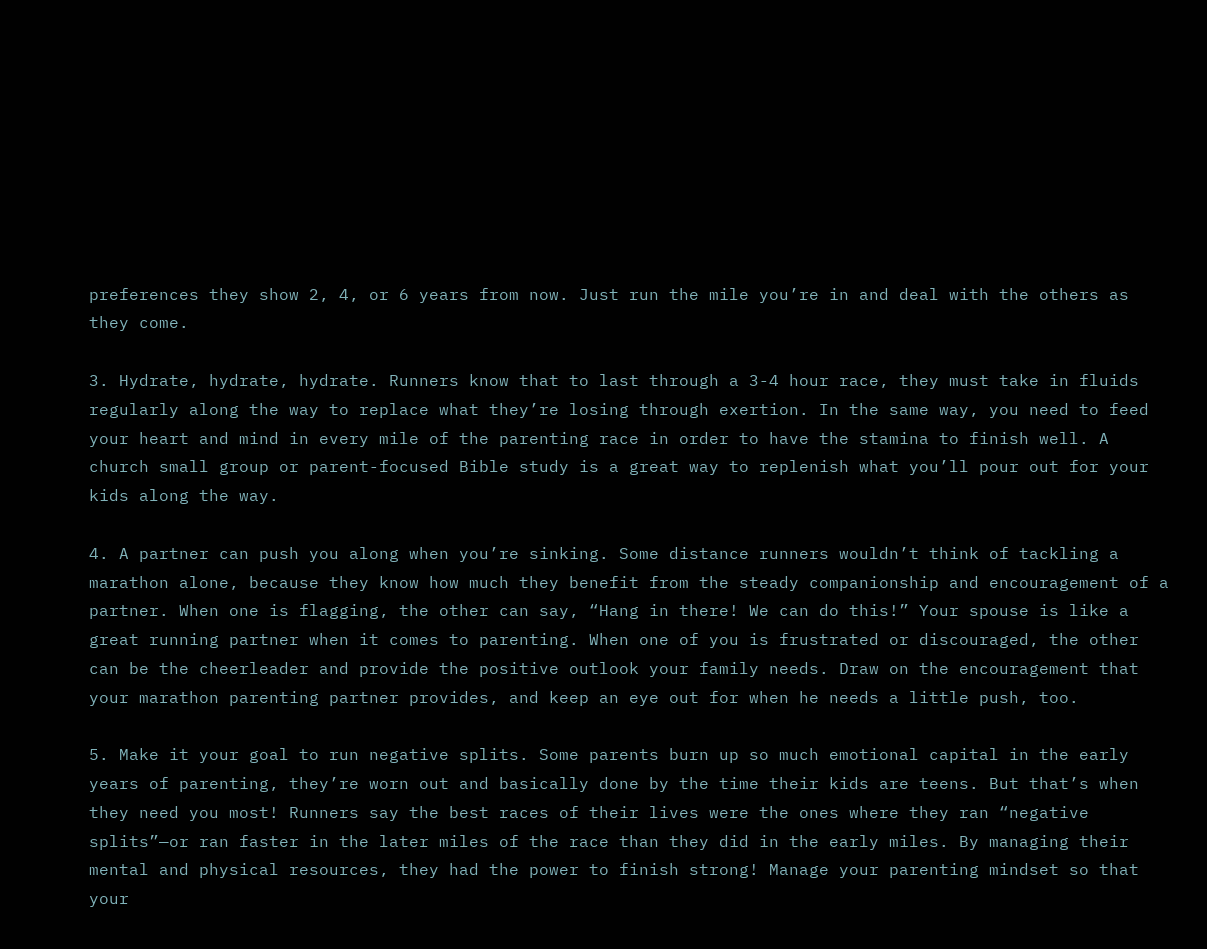preferences they show 2, 4, or 6 years from now. Just run the mile you’re in and deal with the others as they come.

3. Hydrate, hydrate, hydrate. Runners know that to last through a 3-4 hour race, they must take in fluids regularly along the way to replace what they’re losing through exertion. In the same way, you need to feed your heart and mind in every mile of the parenting race in order to have the stamina to finish well. A church small group or parent-focused Bible study is a great way to replenish what you’ll pour out for your kids along the way.

4. A partner can push you along when you’re sinking. Some distance runners wouldn’t think of tackling a marathon alone, because they know how much they benefit from the steady companionship and encouragement of a partner. When one is flagging, the other can say, “Hang in there! We can do this!” Your spouse is like a great running partner when it comes to parenting. When one of you is frustrated or discouraged, the other can be the cheerleader and provide the positive outlook your family needs. Draw on the encouragement that your marathon parenting partner provides, and keep an eye out for when he needs a little push, too.

5. Make it your goal to run negative splits. Some parents burn up so much emotional capital in the early years of parenting, they’re worn out and basically done by the time their kids are teens. But that’s when they need you most! Runners say the best races of their lives were the ones where they ran “negative splits”—or ran faster in the later miles of the race than they did in the early miles. By managing their mental and physical resources, they had the power to finish strong! Manage your parenting mindset so that your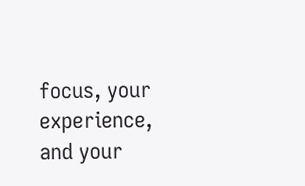focus, your experience, and your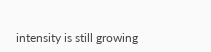intensity is still growing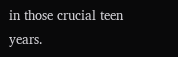in those crucial teen years.